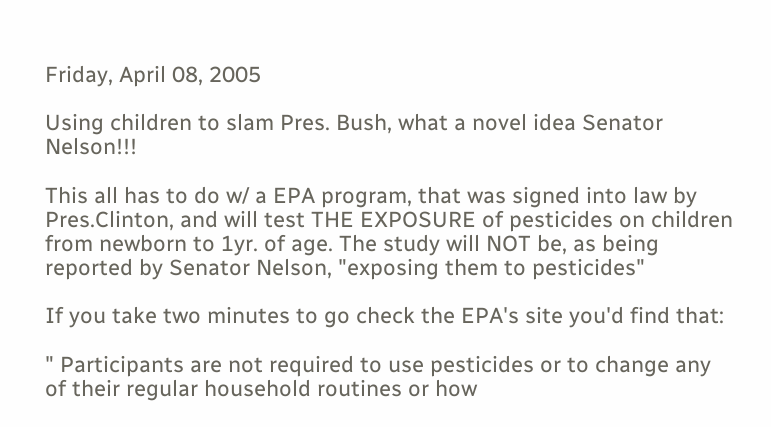Friday, April 08, 2005

Using children to slam Pres. Bush, what a novel idea Senator Nelson!!!

This all has to do w/ a EPA program, that was signed into law by Pres.Clinton, and will test THE EXPOSURE of pesticides on children from newborn to 1yr. of age. The study will NOT be, as being reported by Senator Nelson, "exposing them to pesticides"

If you take two minutes to go check the EPA's site you'd find that:

" Participants are not required to use pesticides or to change any of their regular household routines or how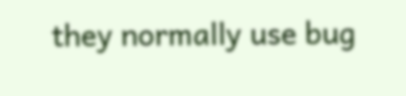they normally use bug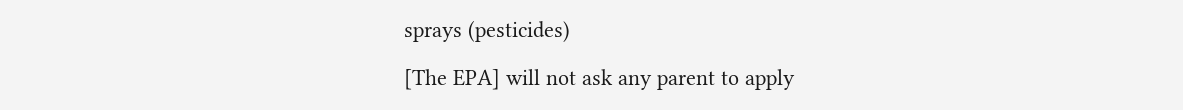sprays (pesticides)

[The EPA] will not ask any parent to apply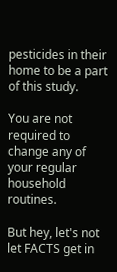pesticides in their home to be a part of this study.

You are not required to change any of your regular household routines.

But hey, let's not let FACTS get in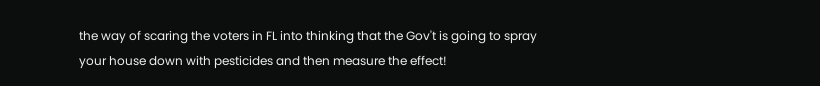the way of scaring the voters in FL into thinking that the Gov't is going to spray your house down with pesticides and then measure the effect!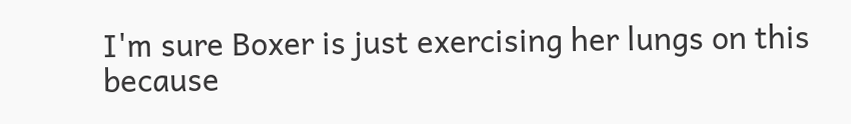I'm sure Boxer is just exercising her lungs on this because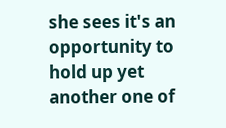she sees it's an opportunity to hold up yet another one of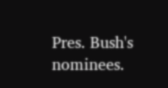Pres. Bush's nominees.